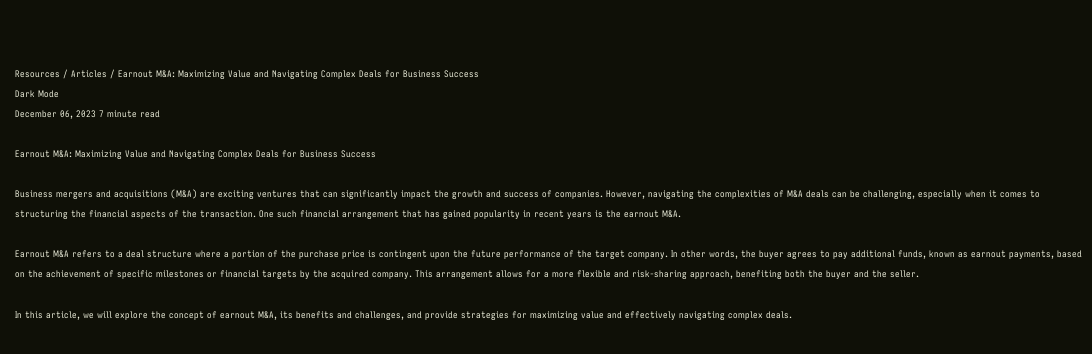Resources / Articles / Earnout M&A: Maximizing Value and Navigating Complex Deals for Business Success
Dark Mode
December 06, 2023 7 minute read

Earnout M&A: Maximizing Value and Navigating Complex Deals for Business Success

Business mergers and acquisitions (M&A) are exciting ventures that can significantly impact the growth and success of companies. However, navigating the complexities of M&A deals can be challenging, especially when it comes to structuring the financial aspects of the transaction. One such financial arrangement that has gained popularity in recent years is the earnout M&A.

Earnout M&A refers to a deal structure where a portion of the purchase price is contingent upon the future performance of the target company. In other words, the buyer agrees to pay additional funds, known as earnout payments, based on the achievement of specific milestones or financial targets by the acquired company. This arrangement allows for a more flexible and risk-sharing approach, benefiting both the buyer and the seller.

In this article, we will explore the concept of earnout M&A, its benefits and challenges, and provide strategies for maximizing value and effectively navigating complex deals.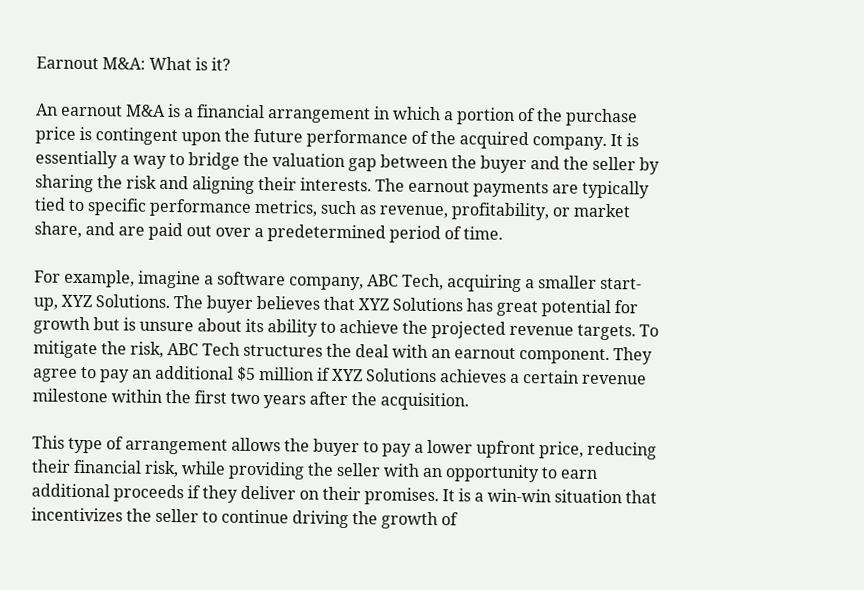Earnout M&A: What is it?

An earnout M&A is a financial arrangement in which a portion of the purchase price is contingent upon the future performance of the acquired company. It is essentially a way to bridge the valuation gap between the buyer and the seller by sharing the risk and aligning their interests. The earnout payments are typically tied to specific performance metrics, such as revenue, profitability, or market share, and are paid out over a predetermined period of time.

For example, imagine a software company, ABC Tech, acquiring a smaller start-up, XYZ Solutions. The buyer believes that XYZ Solutions has great potential for growth but is unsure about its ability to achieve the projected revenue targets. To mitigate the risk, ABC Tech structures the deal with an earnout component. They agree to pay an additional $5 million if XYZ Solutions achieves a certain revenue milestone within the first two years after the acquisition.

This type of arrangement allows the buyer to pay a lower upfront price, reducing their financial risk, while providing the seller with an opportunity to earn additional proceeds if they deliver on their promises. It is a win-win situation that incentivizes the seller to continue driving the growth of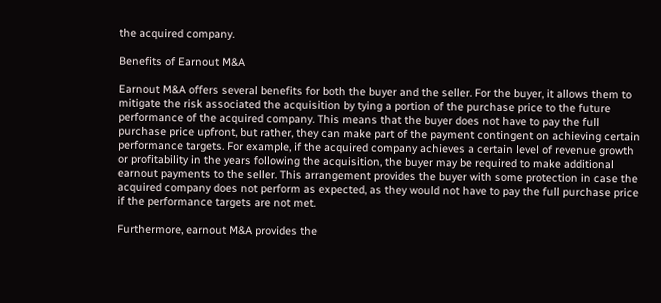the acquired company.

Benefits of Earnout M&A

Earnout M&A offers several benefits for both the buyer and the seller. For the buyer, it allows them to mitigate the risk associated the acquisition by tying a portion of the purchase price to the future performance of the acquired company. This means that the buyer does not have to pay the full purchase price upfront, but rather, they can make part of the payment contingent on achieving certain performance targets. For example, if the acquired company achieves a certain level of revenue growth or profitability in the years following the acquisition, the buyer may be required to make additional earnout payments to the seller. This arrangement provides the buyer with some protection in case the acquired company does not perform as expected, as they would not have to pay the full purchase price if the performance targets are not met.

Furthermore, earnout M&A provides the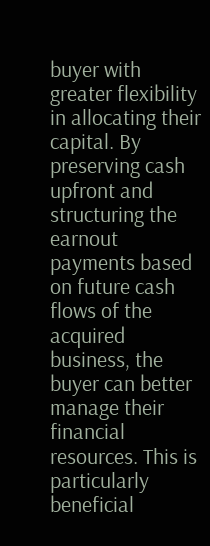buyer with greater flexibility in allocating their capital. By preserving cash upfront and structuring the earnout payments based on future cash flows of the acquired business, the buyer can better manage their financial resources. This is particularly beneficial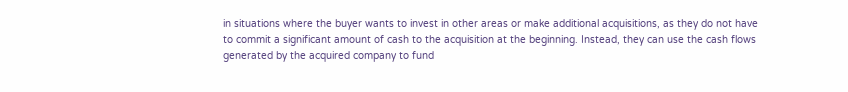in situations where the buyer wants to invest in other areas or make additional acquisitions, as they do not have to commit a significant amount of cash to the acquisition at the beginning. Instead, they can use the cash flows generated by the acquired company to fund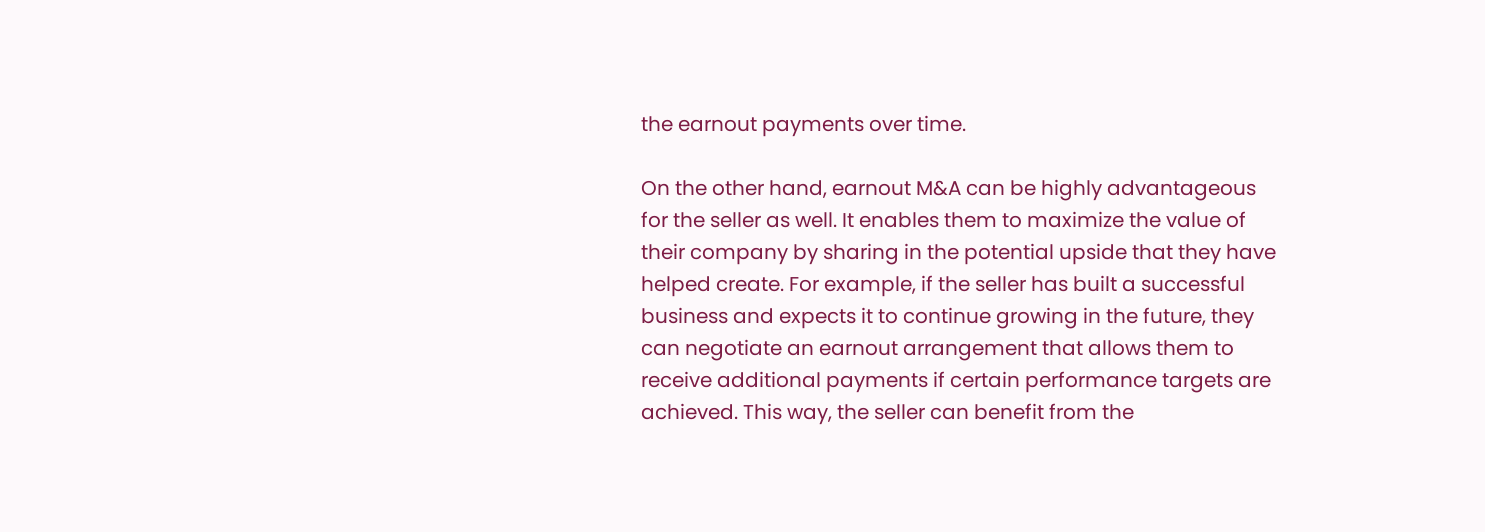the earnout payments over time.

On the other hand, earnout M&A can be highly advantageous for the seller as well. It enables them to maximize the value of their company by sharing in the potential upside that they have helped create. For example, if the seller has built a successful business and expects it to continue growing in the future, they can negotiate an earnout arrangement that allows them to receive additional payments if certain performance targets are achieved. This way, the seller can benefit from the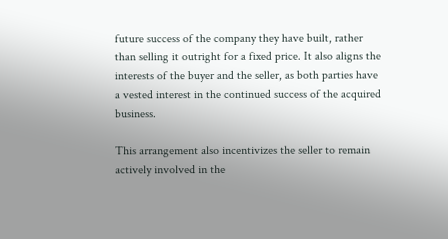future success of the company they have built, rather than selling it outright for a fixed price. It also aligns the interests of the buyer and the seller, as both parties have a vested interest in the continued success of the acquired business.

This arrangement also incentivizes the seller to remain actively involved in the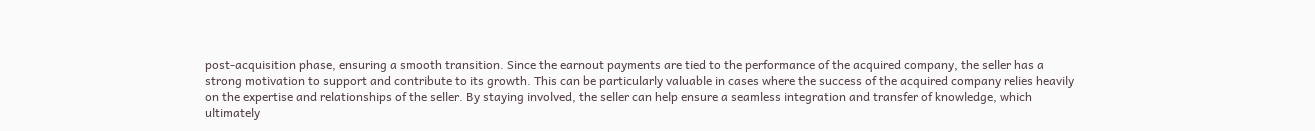post-acquisition phase, ensuring a smooth transition. Since the earnout payments are tied to the performance of the acquired company, the seller has a strong motivation to support and contribute to its growth. This can be particularly valuable in cases where the success of the acquired company relies heavily on the expertise and relationships of the seller. By staying involved, the seller can help ensure a seamless integration and transfer of knowledge, which ultimately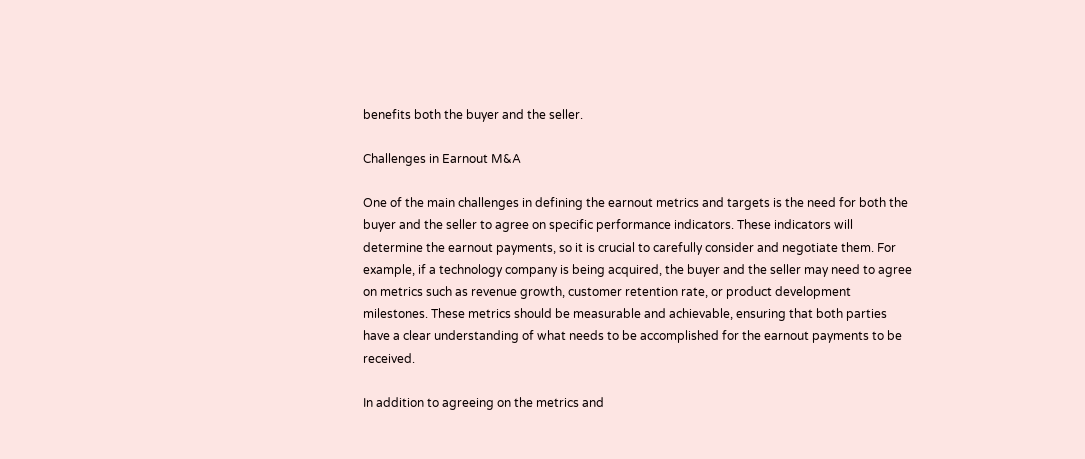benefits both the buyer and the seller.

Challenges in Earnout M&A

One of the main challenges in defining the earnout metrics and targets is the need for both the buyer and the seller to agree on specific performance indicators. These indicators will determine the earnout payments, so it is crucial to carefully consider and negotiate them. For example, if a technology company is being acquired, the buyer and the seller may need to agree on metrics such as revenue growth, customer retention rate, or product development milestones. These metrics should be measurable and achievable, ensuring that both parties have a clear understanding of what needs to be accomplished for the earnout payments to be received.

In addition to agreeing on the metrics and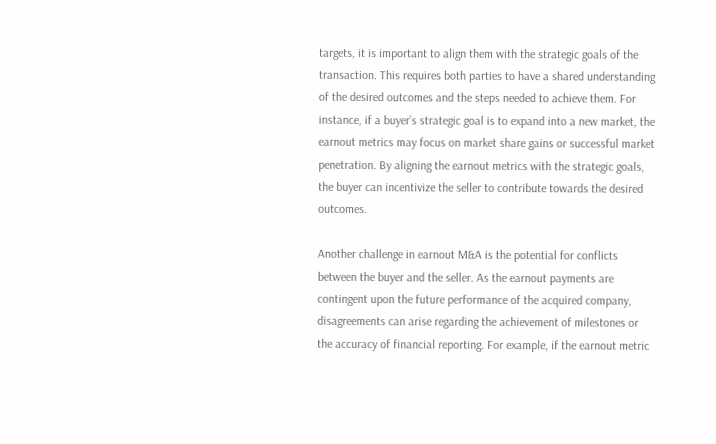targets, it is important to align them with the strategic goals of the transaction. This requires both parties to have a shared understanding of the desired outcomes and the steps needed to achieve them. For instance, if a buyer’s strategic goal is to expand into a new market, the earnout metrics may focus on market share gains or successful market penetration. By aligning the earnout metrics with the strategic goals, the buyer can incentivize the seller to contribute towards the desired outcomes.

Another challenge in earnout M&A is the potential for conflicts between the buyer and the seller. As the earnout payments are contingent upon the future performance of the acquired company, disagreements can arise regarding the achievement of milestones or the accuracy of financial reporting. For example, if the earnout metric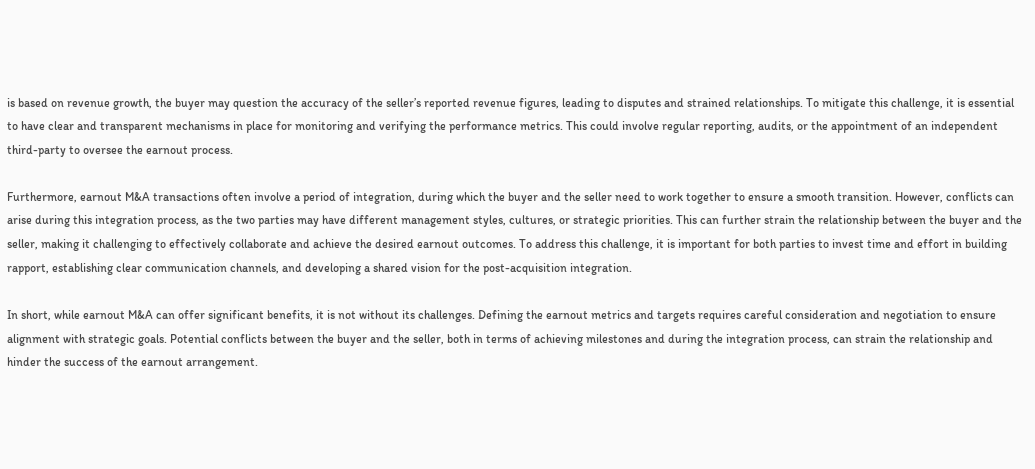is based on revenue growth, the buyer may question the accuracy of the seller’s reported revenue figures, leading to disputes and strained relationships. To mitigate this challenge, it is essential to have clear and transparent mechanisms in place for monitoring and verifying the performance metrics. This could involve regular reporting, audits, or the appointment of an independent third-party to oversee the earnout process.

Furthermore, earnout M&A transactions often involve a period of integration, during which the buyer and the seller need to work together to ensure a smooth transition. However, conflicts can arise during this integration process, as the two parties may have different management styles, cultures, or strategic priorities. This can further strain the relationship between the buyer and the seller, making it challenging to effectively collaborate and achieve the desired earnout outcomes. To address this challenge, it is important for both parties to invest time and effort in building rapport, establishing clear communication channels, and developing a shared vision for the post-acquisition integration.

In short, while earnout M&A can offer significant benefits, it is not without its challenges. Defining the earnout metrics and targets requires careful consideration and negotiation to ensure alignment with strategic goals. Potential conflicts between the buyer and the seller, both in terms of achieving milestones and during the integration process, can strain the relationship and hinder the success of the earnout arrangement.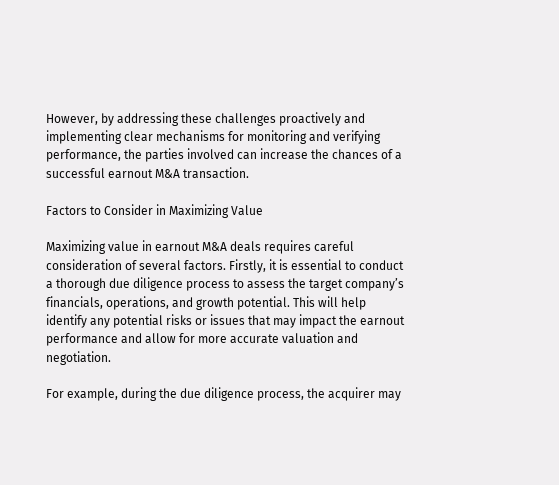However, by addressing these challenges proactively and implementing clear mechanisms for monitoring and verifying performance, the parties involved can increase the chances of a successful earnout M&A transaction.

Factors to Consider in Maximizing Value

Maximizing value in earnout M&A deals requires careful consideration of several factors. Firstly, it is essential to conduct a thorough due diligence process to assess the target company’s financials, operations, and growth potential. This will help identify any potential risks or issues that may impact the earnout performance and allow for more accurate valuation and negotiation.

For example, during the due diligence process, the acquirer may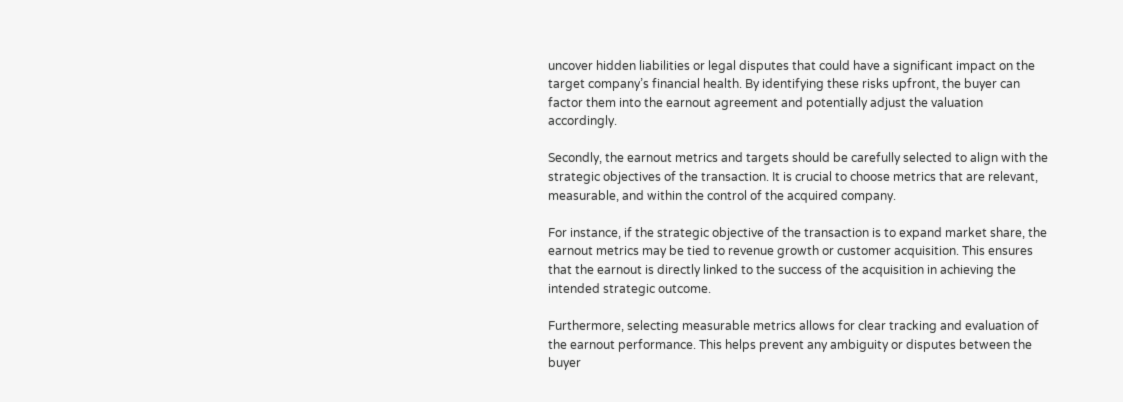uncover hidden liabilities or legal disputes that could have a significant impact on the target company’s financial health. By identifying these risks upfront, the buyer can factor them into the earnout agreement and potentially adjust the valuation accordingly.

Secondly, the earnout metrics and targets should be carefully selected to align with the strategic objectives of the transaction. It is crucial to choose metrics that are relevant, measurable, and within the control of the acquired company.

For instance, if the strategic objective of the transaction is to expand market share, the earnout metrics may be tied to revenue growth or customer acquisition. This ensures that the earnout is directly linked to the success of the acquisition in achieving the intended strategic outcome.

Furthermore, selecting measurable metrics allows for clear tracking and evaluation of the earnout performance. This helps prevent any ambiguity or disputes between the buyer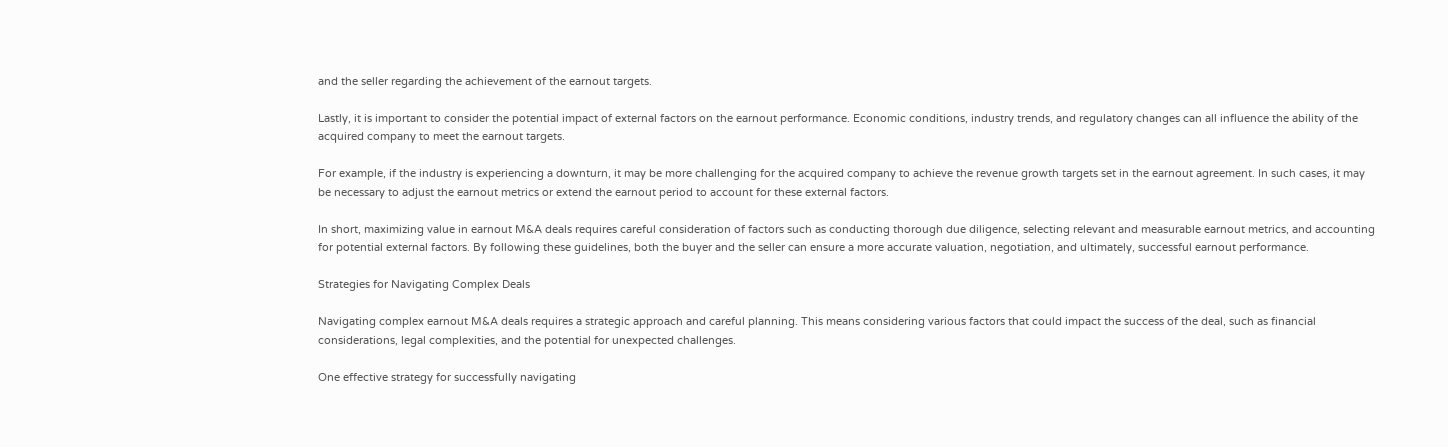and the seller regarding the achievement of the earnout targets.

Lastly, it is important to consider the potential impact of external factors on the earnout performance. Economic conditions, industry trends, and regulatory changes can all influence the ability of the acquired company to meet the earnout targets.

For example, if the industry is experiencing a downturn, it may be more challenging for the acquired company to achieve the revenue growth targets set in the earnout agreement. In such cases, it may be necessary to adjust the earnout metrics or extend the earnout period to account for these external factors.

In short, maximizing value in earnout M&A deals requires careful consideration of factors such as conducting thorough due diligence, selecting relevant and measurable earnout metrics, and accounting for potential external factors. By following these guidelines, both the buyer and the seller can ensure a more accurate valuation, negotiation, and ultimately, successful earnout performance.

Strategies for Navigating Complex Deals

Navigating complex earnout M&A deals requires a strategic approach and careful planning. This means considering various factors that could impact the success of the deal, such as financial considerations, legal complexities, and the potential for unexpected challenges.

One effective strategy for successfully navigating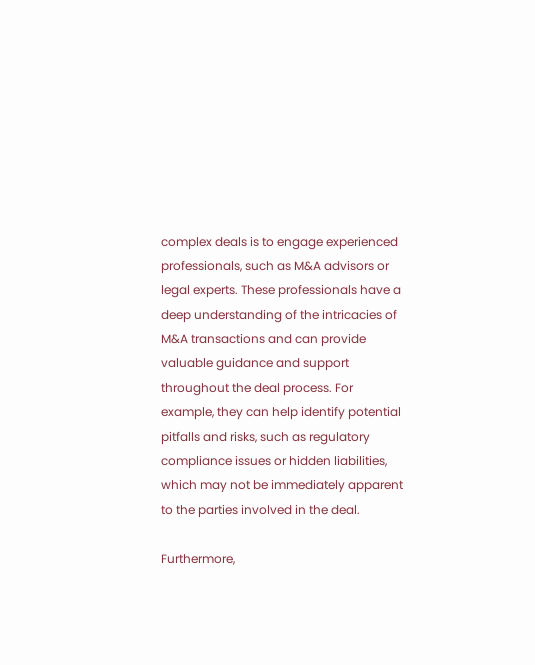complex deals is to engage experienced professionals, such as M&A advisors or legal experts. These professionals have a deep understanding of the intricacies of M&A transactions and can provide valuable guidance and support throughout the deal process. For example, they can help identify potential pitfalls and risks, such as regulatory compliance issues or hidden liabilities, which may not be immediately apparent to the parties involved in the deal.

Furthermore,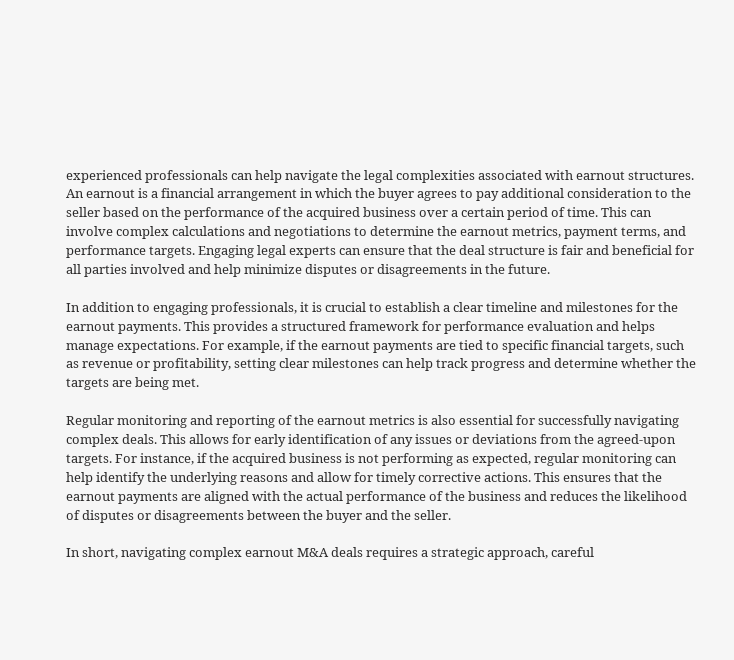experienced professionals can help navigate the legal complexities associated with earnout structures. An earnout is a financial arrangement in which the buyer agrees to pay additional consideration to the seller based on the performance of the acquired business over a certain period of time. This can involve complex calculations and negotiations to determine the earnout metrics, payment terms, and performance targets. Engaging legal experts can ensure that the deal structure is fair and beneficial for all parties involved and help minimize disputes or disagreements in the future.

In addition to engaging professionals, it is crucial to establish a clear timeline and milestones for the earnout payments. This provides a structured framework for performance evaluation and helps manage expectations. For example, if the earnout payments are tied to specific financial targets, such as revenue or profitability, setting clear milestones can help track progress and determine whether the targets are being met.

Regular monitoring and reporting of the earnout metrics is also essential for successfully navigating complex deals. This allows for early identification of any issues or deviations from the agreed-upon targets. For instance, if the acquired business is not performing as expected, regular monitoring can help identify the underlying reasons and allow for timely corrective actions. This ensures that the earnout payments are aligned with the actual performance of the business and reduces the likelihood of disputes or disagreements between the buyer and the seller.

In short, navigating complex earnout M&A deals requires a strategic approach, careful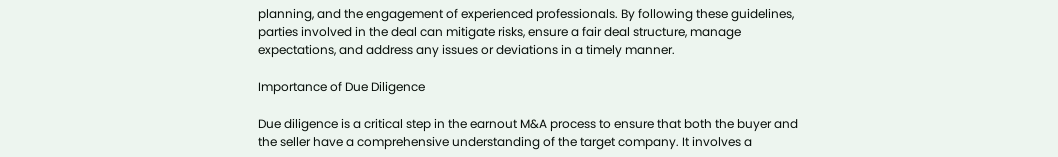planning, and the engagement of experienced professionals. By following these guidelines, parties involved in the deal can mitigate risks, ensure a fair deal structure, manage expectations, and address any issues or deviations in a timely manner.

Importance of Due Diligence

Due diligence is a critical step in the earnout M&A process to ensure that both the buyer and the seller have a comprehensive understanding of the target company. It involves a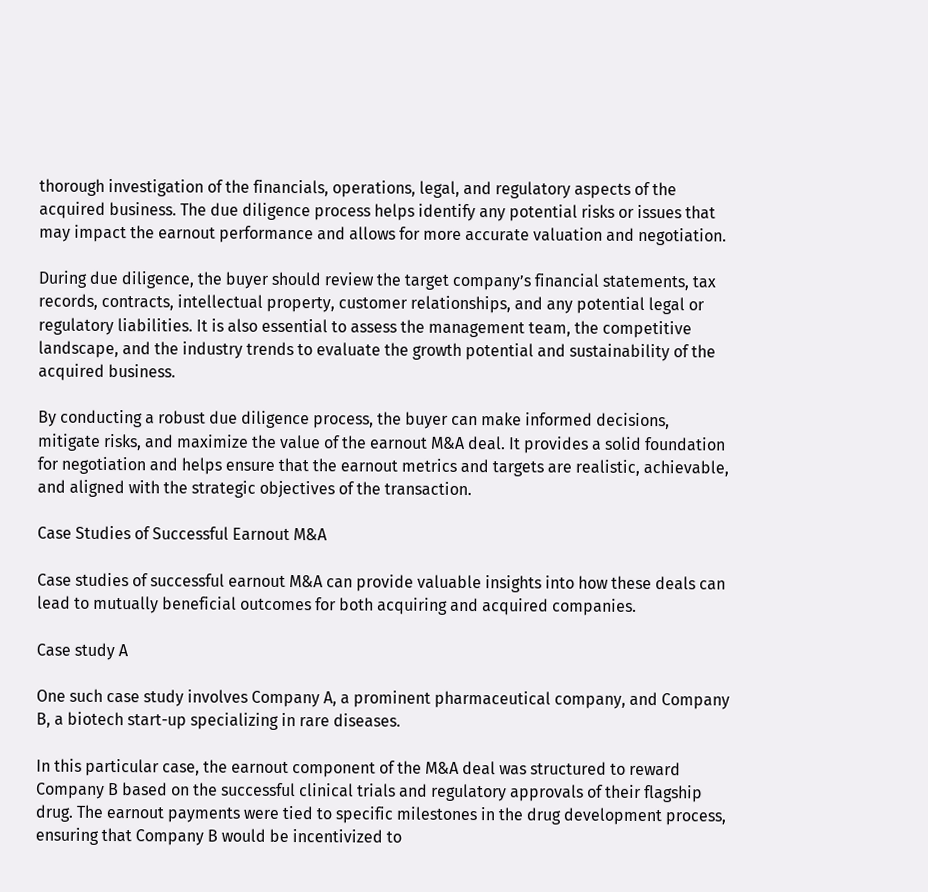thorough investigation of the financials, operations, legal, and regulatory aspects of the acquired business. The due diligence process helps identify any potential risks or issues that may impact the earnout performance and allows for more accurate valuation and negotiation.

During due diligence, the buyer should review the target company’s financial statements, tax records, contracts, intellectual property, customer relationships, and any potential legal or regulatory liabilities. It is also essential to assess the management team, the competitive landscape, and the industry trends to evaluate the growth potential and sustainability of the acquired business.

By conducting a robust due diligence process, the buyer can make informed decisions, mitigate risks, and maximize the value of the earnout M&A deal. It provides a solid foundation for negotiation and helps ensure that the earnout metrics and targets are realistic, achievable, and aligned with the strategic objectives of the transaction.

Case Studies of Successful Earnout M&A

Case studies of successful earnout M&A can provide valuable insights into how these deals can lead to mutually beneficial outcomes for both acquiring and acquired companies.

Case study A

One such case study involves Company A, a prominent pharmaceutical company, and Company B, a biotech start-up specializing in rare diseases.

In this particular case, the earnout component of the M&A deal was structured to reward Company B based on the successful clinical trials and regulatory approvals of their flagship drug. The earnout payments were tied to specific milestones in the drug development process, ensuring that Company B would be incentivized to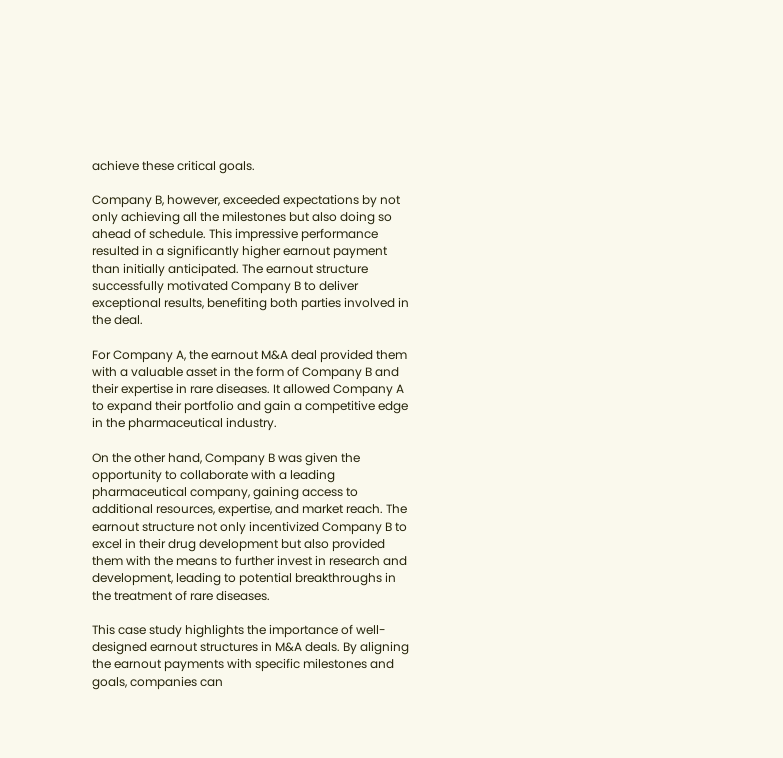achieve these critical goals.

Company B, however, exceeded expectations by not only achieving all the milestones but also doing so ahead of schedule. This impressive performance resulted in a significantly higher earnout payment than initially anticipated. The earnout structure successfully motivated Company B to deliver exceptional results, benefiting both parties involved in the deal.

For Company A, the earnout M&A deal provided them with a valuable asset in the form of Company B and their expertise in rare diseases. It allowed Company A to expand their portfolio and gain a competitive edge in the pharmaceutical industry.

On the other hand, Company B was given the opportunity to collaborate with a leading pharmaceutical company, gaining access to additional resources, expertise, and market reach. The earnout structure not only incentivized Company B to excel in their drug development but also provided them with the means to further invest in research and development, leading to potential breakthroughs in the treatment of rare diseases.

This case study highlights the importance of well-designed earnout structures in M&A deals. By aligning the earnout payments with specific milestones and goals, companies can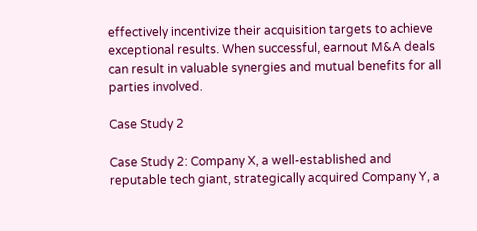effectively incentivize their acquisition targets to achieve exceptional results. When successful, earnout M&A deals can result in valuable synergies and mutual benefits for all parties involved.

Case Study 2

Case Study 2: Company X, a well-established and reputable tech giant, strategically acquired Company Y, a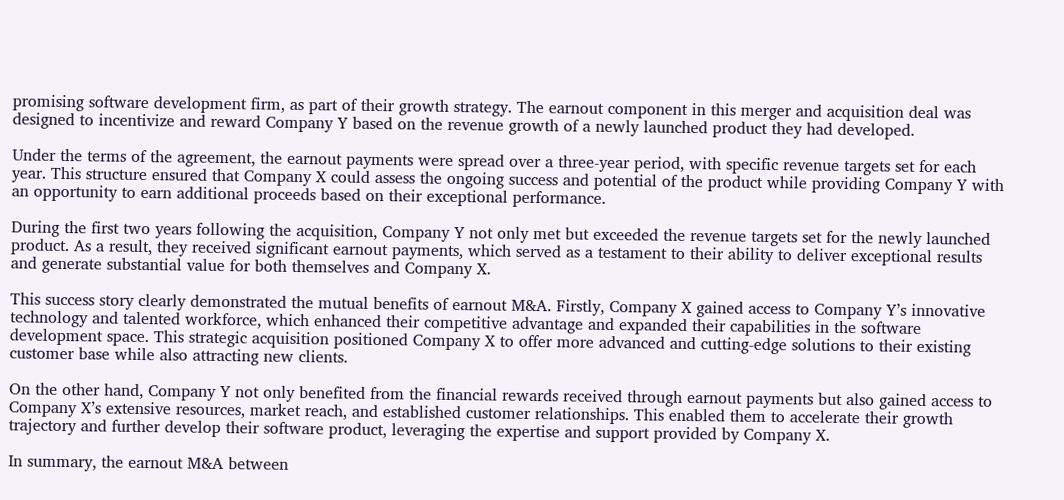promising software development firm, as part of their growth strategy. The earnout component in this merger and acquisition deal was designed to incentivize and reward Company Y based on the revenue growth of a newly launched product they had developed.

Under the terms of the agreement, the earnout payments were spread over a three-year period, with specific revenue targets set for each year. This structure ensured that Company X could assess the ongoing success and potential of the product while providing Company Y with an opportunity to earn additional proceeds based on their exceptional performance.

During the first two years following the acquisition, Company Y not only met but exceeded the revenue targets set for the newly launched product. As a result, they received significant earnout payments, which served as a testament to their ability to deliver exceptional results and generate substantial value for both themselves and Company X.

This success story clearly demonstrated the mutual benefits of earnout M&A. Firstly, Company X gained access to Company Y’s innovative technology and talented workforce, which enhanced their competitive advantage and expanded their capabilities in the software development space. This strategic acquisition positioned Company X to offer more advanced and cutting-edge solutions to their existing customer base while also attracting new clients.

On the other hand, Company Y not only benefited from the financial rewards received through earnout payments but also gained access to Company X’s extensive resources, market reach, and established customer relationships. This enabled them to accelerate their growth trajectory and further develop their software product, leveraging the expertise and support provided by Company X.

In summary, the earnout M&A between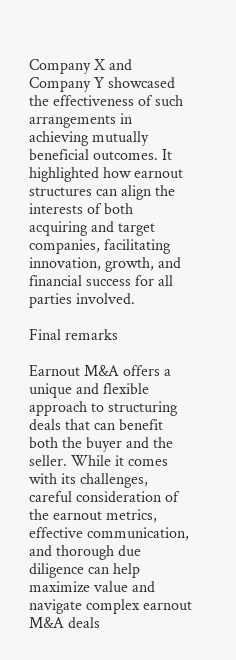Company X and Company Y showcased the effectiveness of such arrangements in achieving mutually beneficial outcomes. It highlighted how earnout structures can align the interests of both acquiring and target companies, facilitating innovation, growth, and financial success for all parties involved.

Final remarks

Earnout M&A offers a unique and flexible approach to structuring deals that can benefit both the buyer and the seller. While it comes with its challenges, careful consideration of the earnout metrics, effective communication, and thorough due diligence can help maximize value and navigate complex earnout M&A deals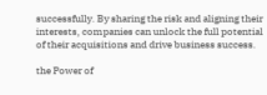successfully. By sharing the risk and aligning their interests, companies can unlock the full potential of their acquisitions and drive business success.

the Power of